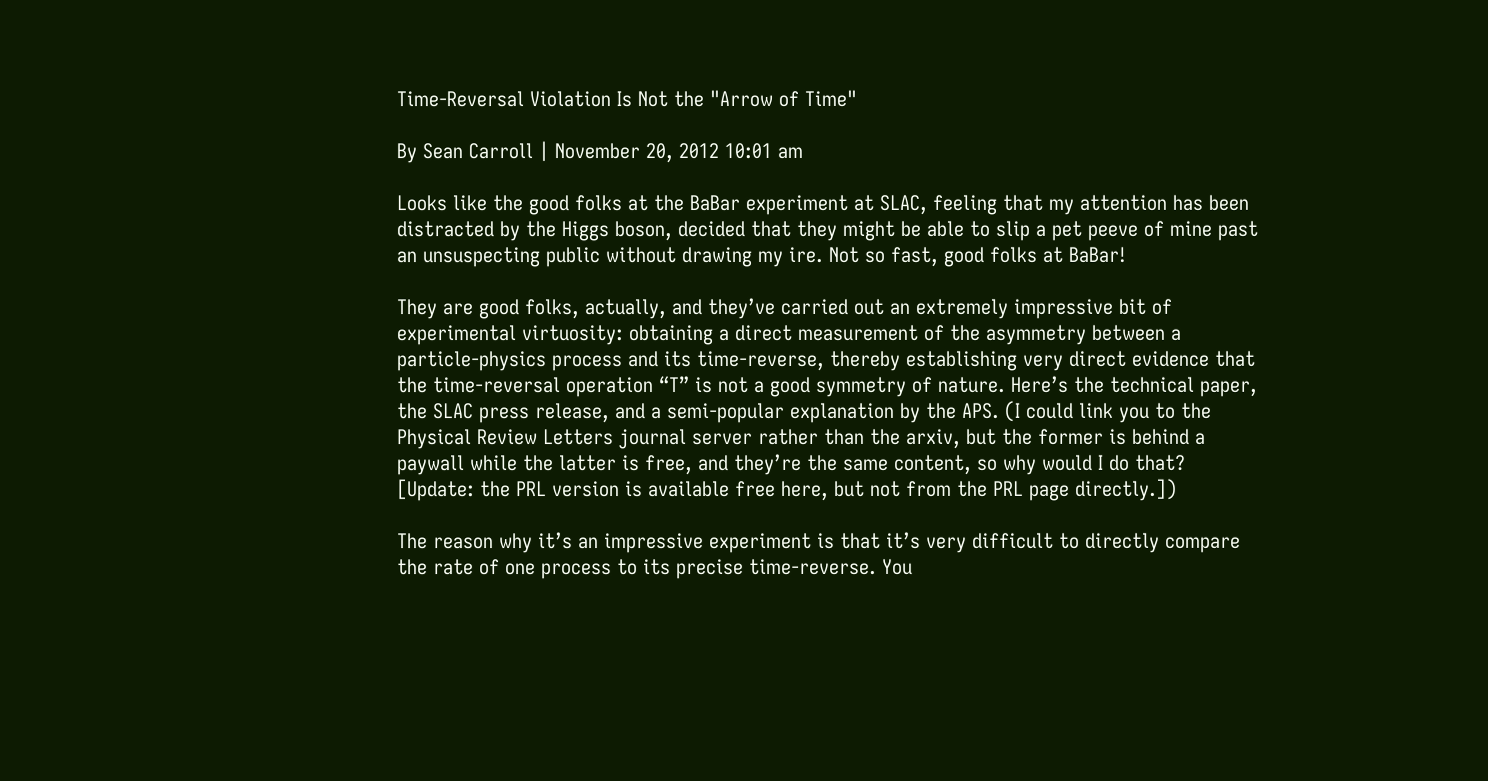Time-Reversal Violation Is Not the "Arrow of Time"

By Sean Carroll | November 20, 2012 10:01 am

Looks like the good folks at the BaBar experiment at SLAC, feeling that my attention has been distracted by the Higgs boson, decided that they might be able to slip a pet peeve of mine past an unsuspecting public without drawing my ire. Not so fast, good folks at BaBar!

They are good folks, actually, and they’ve carried out an extremely impressive bit of experimental virtuosity: obtaining a direct measurement of the asymmetry between a particle-physics process and its time-reverse, thereby establishing very direct evidence that the time-reversal operation “T” is not a good symmetry of nature. Here’s the technical paper, the SLAC press release, and a semi-popular explanation by the APS. (I could link you to the Physical Review Letters journal server rather than the arxiv, but the former is behind a paywall while the latter is free, and they’re the same content, so why would I do that? [Update: the PRL version is available free here, but not from the PRL page directly.])

The reason why it’s an impressive experiment is that it’s very difficult to directly compare the rate of one process to its precise time-reverse. You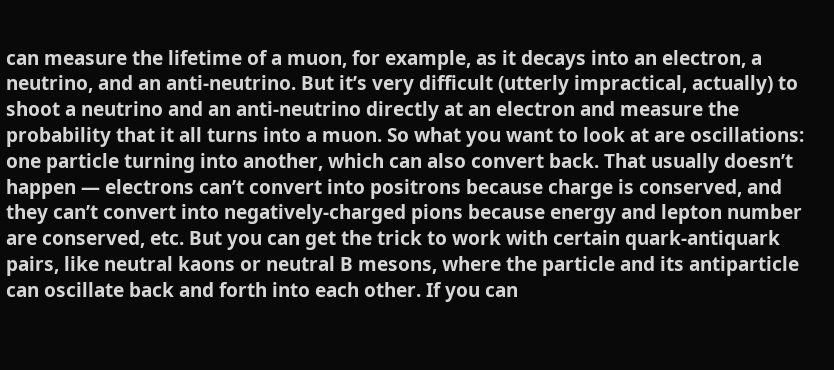can measure the lifetime of a muon, for example, as it decays into an electron, a neutrino, and an anti-neutrino. But it’s very difficult (utterly impractical, actually) to shoot a neutrino and an anti-neutrino directly at an electron and measure the probability that it all turns into a muon. So what you want to look at are oscillations: one particle turning into another, which can also convert back. That usually doesn’t happen — electrons can’t convert into positrons because charge is conserved, and they can’t convert into negatively-charged pions because energy and lepton number are conserved, etc. But you can get the trick to work with certain quark-antiquark pairs, like neutral kaons or neutral B mesons, where the particle and its antiparticle can oscillate back and forth into each other. If you can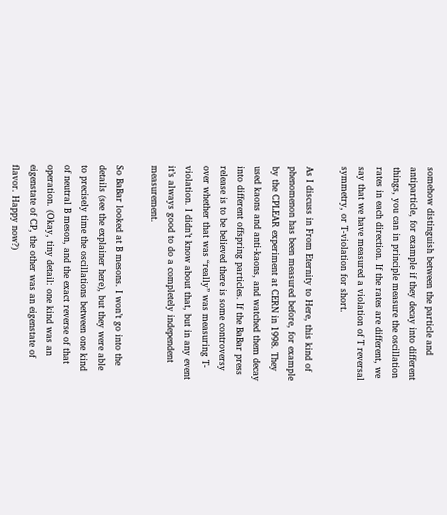somehow distinguish between the particle and antiparticle, for example if they decay into different things, you can in principle measure the oscillation rates in each direction. If the rates are different, we say that we have measured a violation of T reversal symmetry, or T-violation for short.

As I discuss in From Eternity to Here, this kind of phenomenon has been measured before, for example by the CPLEAR experiment at CERN in 1998. They used kaons and anti-kaons, and watched them decay into different offspring particles. If the BaBar press release is to be believed there is some controversy over whether that was “really” was measuring T-violation. I didn’t know about that, but in any event it’s always good to do a completely independent measurement.

So BaBar looked at B mesons. I won’t go into the details (see the explainer here), but they were able to precisely time the oscillations between one kind of neutral B meson, and the exact reverse of that operation. (Okay, tiny detail: one kind was an eigenstate of CP, the other was an eigenstate of flavor. Happy now?)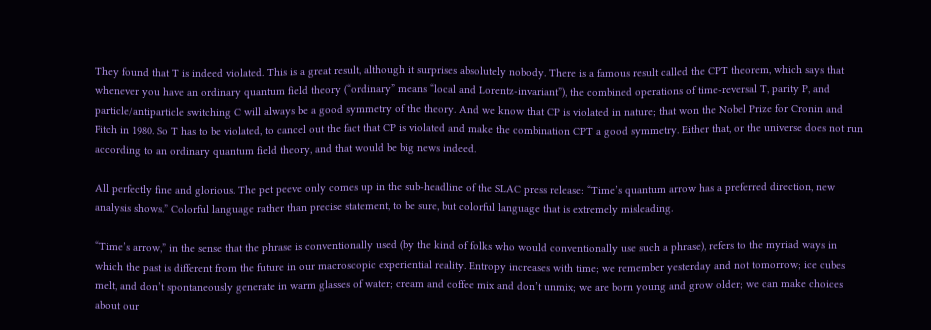They found that T is indeed violated. This is a great result, although it surprises absolutely nobody. There is a famous result called the CPT theorem, which says that whenever you have an ordinary quantum field theory (“ordinary” means “local and Lorentz-invariant”), the combined operations of time-reversal T, parity P, and particle/antiparticle switching C will always be a good symmetry of the theory. And we know that CP is violated in nature; that won the Nobel Prize for Cronin and Fitch in 1980. So T has to be violated, to cancel out the fact that CP is violated and make the combination CPT a good symmetry. Either that, or the universe does not run according to an ordinary quantum field theory, and that would be big news indeed.

All perfectly fine and glorious. The pet peeve only comes up in the sub-headline of the SLAC press release: “Time’s quantum arrow has a preferred direction, new analysis shows.” Colorful language rather than precise statement, to be sure, but colorful language that is extremely misleading.

“Time’s arrow,” in the sense that the phrase is conventionally used (by the kind of folks who would conventionally use such a phrase), refers to the myriad ways in which the past is different from the future in our macroscopic experiential reality. Entropy increases with time; we remember yesterday and not tomorrow; ice cubes melt, and don’t spontaneously generate in warm glasses of water; cream and coffee mix and don’t unmix; we are born young and grow older; we can make choices about our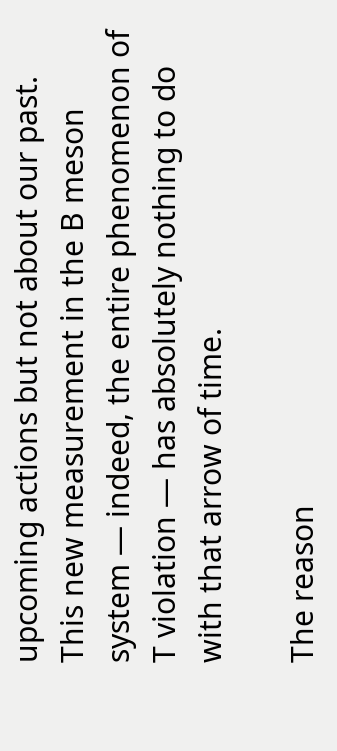upcoming actions but not about our past. This new measurement in the B meson system — indeed, the entire phenomenon of T violation — has absolutely nothing to do with that arrow of time.

The reason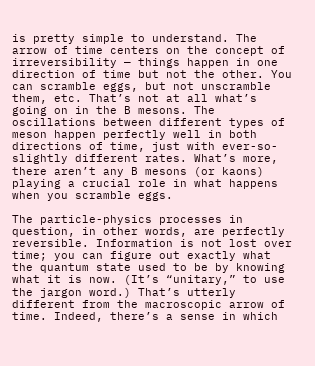is pretty simple to understand. The arrow of time centers on the concept of irreversibility — things happen in one direction of time but not the other. You can scramble eggs, but not unscramble them, etc. That’s not at all what’s going on in the B mesons. The oscillations between different types of meson happen perfectly well in both directions of time, just with ever-so-slightly different rates. What’s more, there aren’t any B mesons (or kaons) playing a crucial role in what happens when you scramble eggs.

The particle-physics processes in question, in other words, are perfectly reversible. Information is not lost over time; you can figure out exactly what the quantum state used to be by knowing what it is now. (It’s “unitary,” to use the jargon word.) That’s utterly different from the macroscopic arrow of time. Indeed, there’s a sense in which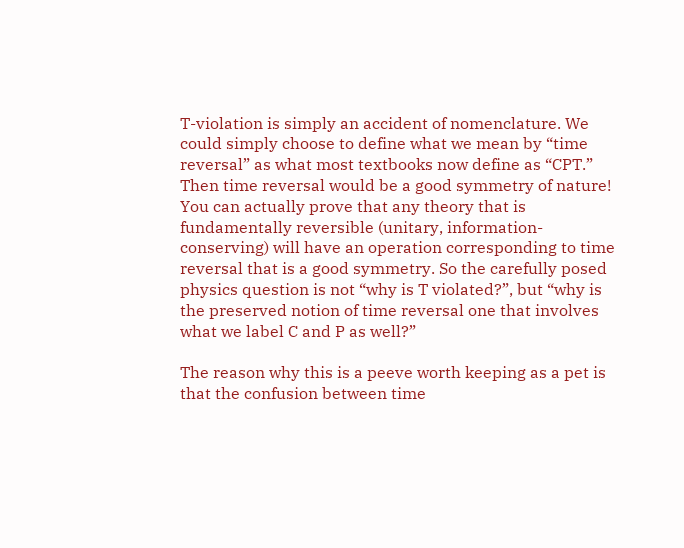T-violation is simply an accident of nomenclature. We could simply choose to define what we mean by “time reversal” as what most textbooks now define as “CPT.” Then time reversal would be a good symmetry of nature! You can actually prove that any theory that is fundamentally reversible (unitary, information-conserving) will have an operation corresponding to time reversal that is a good symmetry. So the carefully posed physics question is not “why is T violated?”, but “why is the preserved notion of time reversal one that involves what we label C and P as well?”

The reason why this is a peeve worth keeping as a pet is that the confusion between time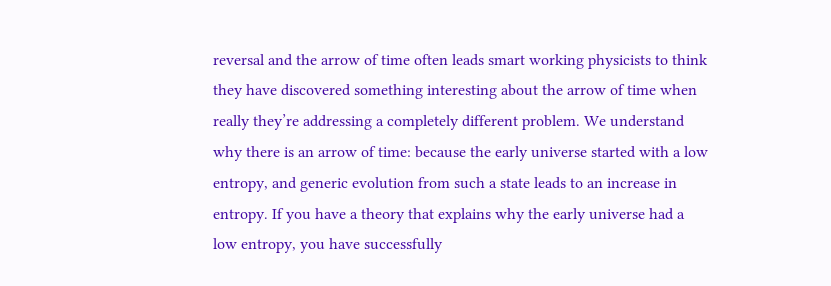reversal and the arrow of time often leads smart working physicists to think they have discovered something interesting about the arrow of time when really they’re addressing a completely different problem. We understand why there is an arrow of time: because the early universe started with a low entropy, and generic evolution from such a state leads to an increase in entropy. If you have a theory that explains why the early universe had a low entropy, you have successfully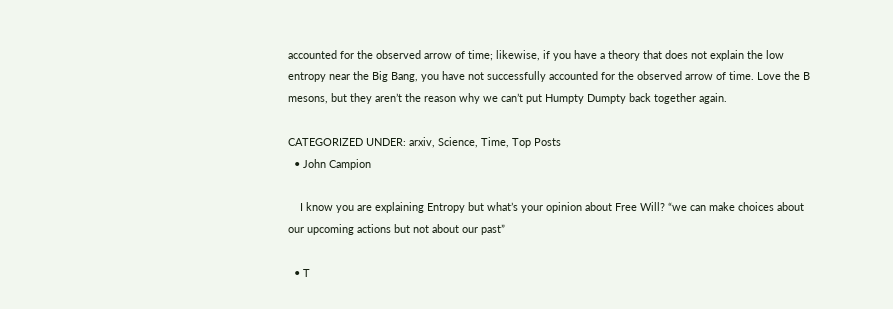accounted for the observed arrow of time; likewise, if you have a theory that does not explain the low entropy near the Big Bang, you have not successfully accounted for the observed arrow of time. Love the B mesons, but they aren’t the reason why we can’t put Humpty Dumpty back together again.

CATEGORIZED UNDER: arxiv, Science, Time, Top Posts
  • John Campion

    I know you are explaining Entropy but what’s your opinion about Free Will? “we can make choices about our upcoming actions but not about our past”

  • T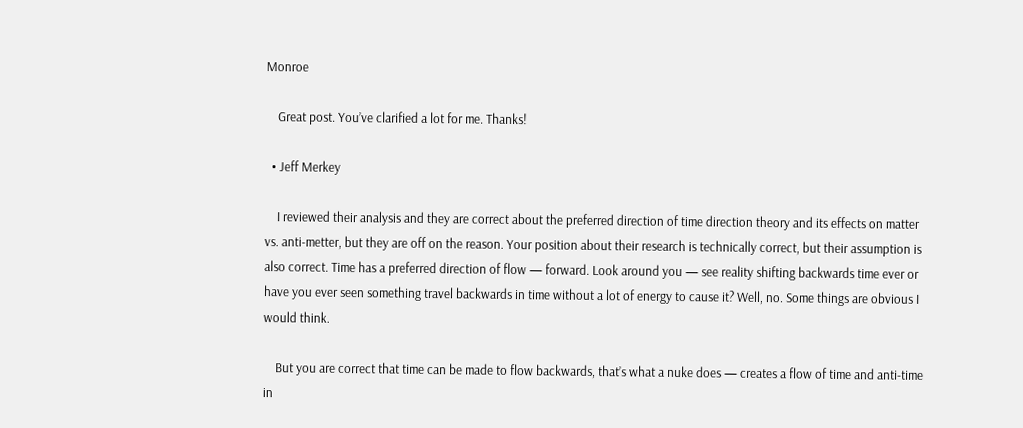Monroe

    Great post. You’ve clarified a lot for me. Thanks!

  • Jeff Merkey

    I reviewed their analysis and they are correct about the preferred direction of time direction theory and its effects on matter vs. anti-metter, but they are off on the reason. Your position about their research is technically correct, but their assumption is also correct. Time has a preferred direction of flow — forward. Look around you — see reality shifting backwards time ever or have you ever seen something travel backwards in time without a lot of energy to cause it? Well, no. Some things are obvious I would think.

    But you are correct that time can be made to flow backwards, that’s what a nuke does — creates a flow of time and anti-time in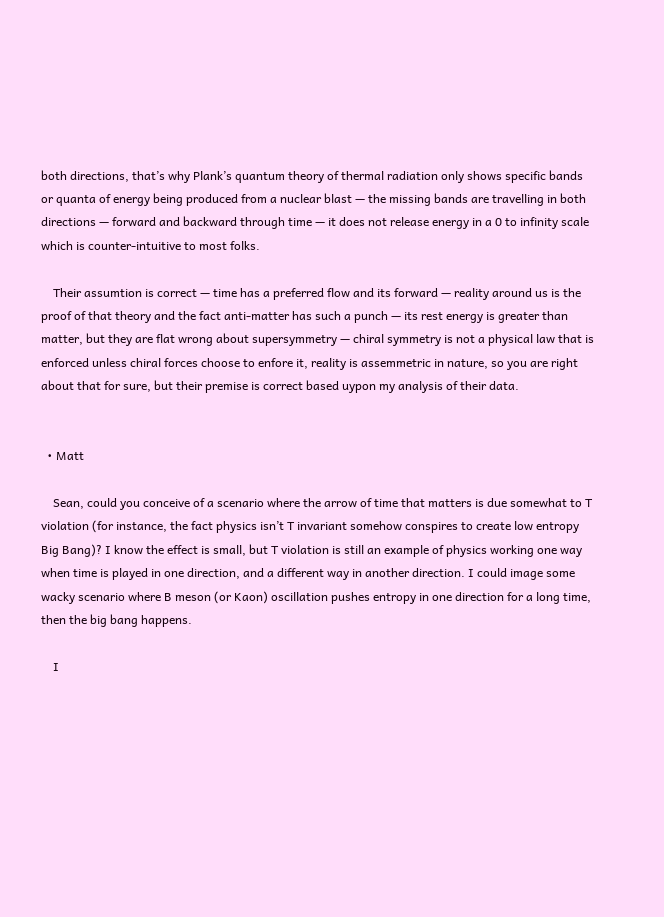both directions, that’s why Plank’s quantum theory of thermal radiation only shows specific bands or quanta of energy being produced from a nuclear blast — the missing bands are travelling in both directions — forward and backward through time — it does not release energy in a 0 to infinity scale which is counter-intuitive to most folks.

    Their assumtion is correct — time has a preferred flow and its forward — reality around us is the proof of that theory and the fact anti-matter has such a punch — its rest energy is greater than matter, but they are flat wrong about supersymmetry — chiral symmetry is not a physical law that is enforced unless chiral forces choose to enfore it, reality is assemmetric in nature, so you are right about that for sure, but their premise is correct based uypon my analysis of their data.


  • Matt

    Sean, could you conceive of a scenario where the arrow of time that matters is due somewhat to T violation (for instance, the fact physics isn’t T invariant somehow conspires to create low entropy Big Bang)? I know the effect is small, but T violation is still an example of physics working one way when time is played in one direction, and a different way in another direction. I could image some wacky scenario where B meson (or Kaon) oscillation pushes entropy in one direction for a long time, then the big bang happens.

    I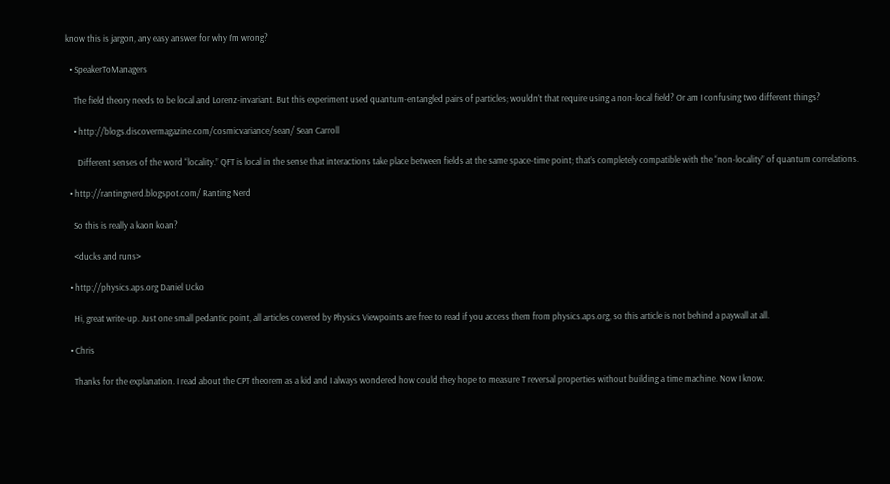know this is jargon, any easy answer for why I’m wrong?

  • SpeakerToManagers

    The field theory needs to be local and Lorenz-invariant. But this experiment used quantum-entangled pairs of particles; wouldn’t that require using a non-local field? Or am I confusing two different things?

    • http://blogs.discovermagazine.com/cosmicvariance/sean/ Sean Carroll

      Different senses of the word “locality.” QFT is local in the sense that interactions take place between fields at the same space-time point; that’s completely compatible with the “non-locality” of quantum correlations.

  • http://rantingnerd.blogspot.com/ Ranting Nerd

    So this is really a kaon koan?

    <ducks and runs>

  • http://physics.aps.org Daniel Ucko

    Hi, great write-up. Just one small pedantic point, all articles covered by Physics Viewpoints are free to read if you access them from physics.aps.org, so this article is not behind a paywall at all.

  • Chris

    Thanks for the explanation. I read about the CPT theorem as a kid and I always wondered how could they hope to measure T reversal properties without building a time machine. Now I know.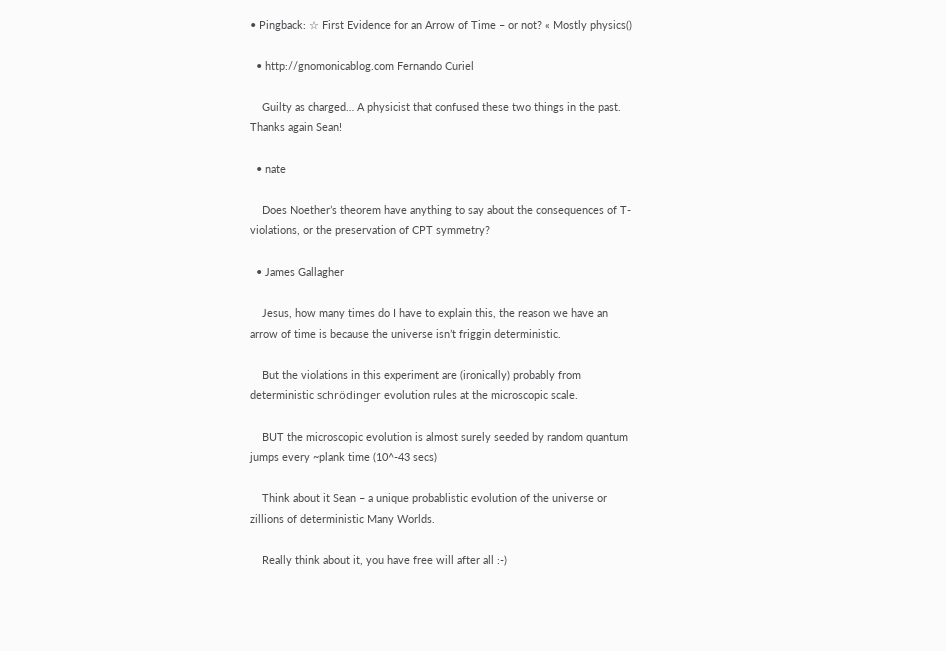• Pingback: ☆ First Evidence for an Arrow of Time – or not? « Mostly physics()

  • http://gnomonicablog.com Fernando Curiel

    Guilty as charged… A physicist that confused these two things in the past. Thanks again Sean!

  • nate

    Does Noether’s theorem have anything to say about the consequences of T-violations, or the preservation of CPT symmetry?

  • James Gallagher

    Jesus, how many times do I have to explain this, the reason we have an arrow of time is because the universe isn’t friggin deterministic.

    But the violations in this experiment are (ironically) probably from deterministic schrödinger evolution rules at the microscopic scale.

    BUT the microscopic evolution is almost surely seeded by random quantum jumps every ~plank time (10^-43 secs)

    Think about it Sean – a unique probablistic evolution of the universe or zillions of deterministic Many Worlds.

    Really think about it, you have free will after all :-)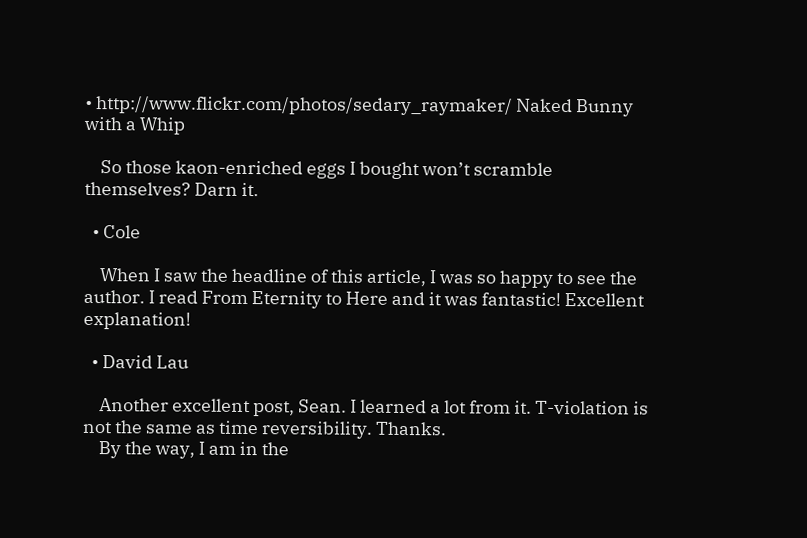• http://www.flickr.com/photos/sedary_raymaker/ Naked Bunny with a Whip

    So those kaon-enriched eggs I bought won’t scramble themselves? Darn it.

  • Cole

    When I saw the headline of this article, I was so happy to see the author. I read From Eternity to Here and it was fantastic! Excellent explanation!

  • David Lau

    Another excellent post, Sean. I learned a lot from it. T-violation is not the same as time reversibility. Thanks.
    By the way, I am in the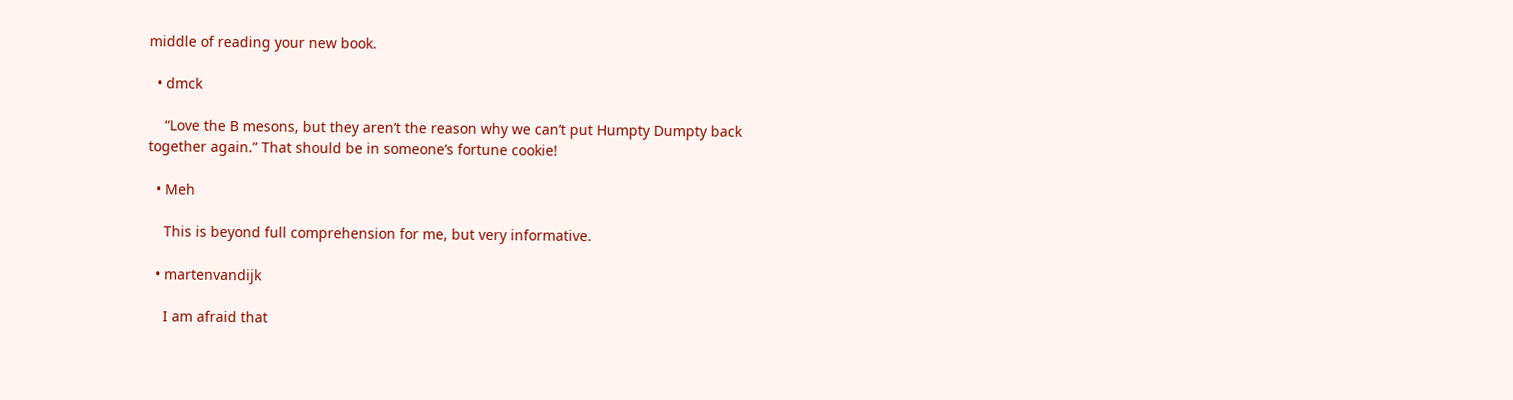middle of reading your new book.

  • dmck

    “Love the B mesons, but they aren’t the reason why we can’t put Humpty Dumpty back together again.” That should be in someone’s fortune cookie!

  • Meh

    This is beyond full comprehension for me, but very informative.

  • martenvandijk

    I am afraid that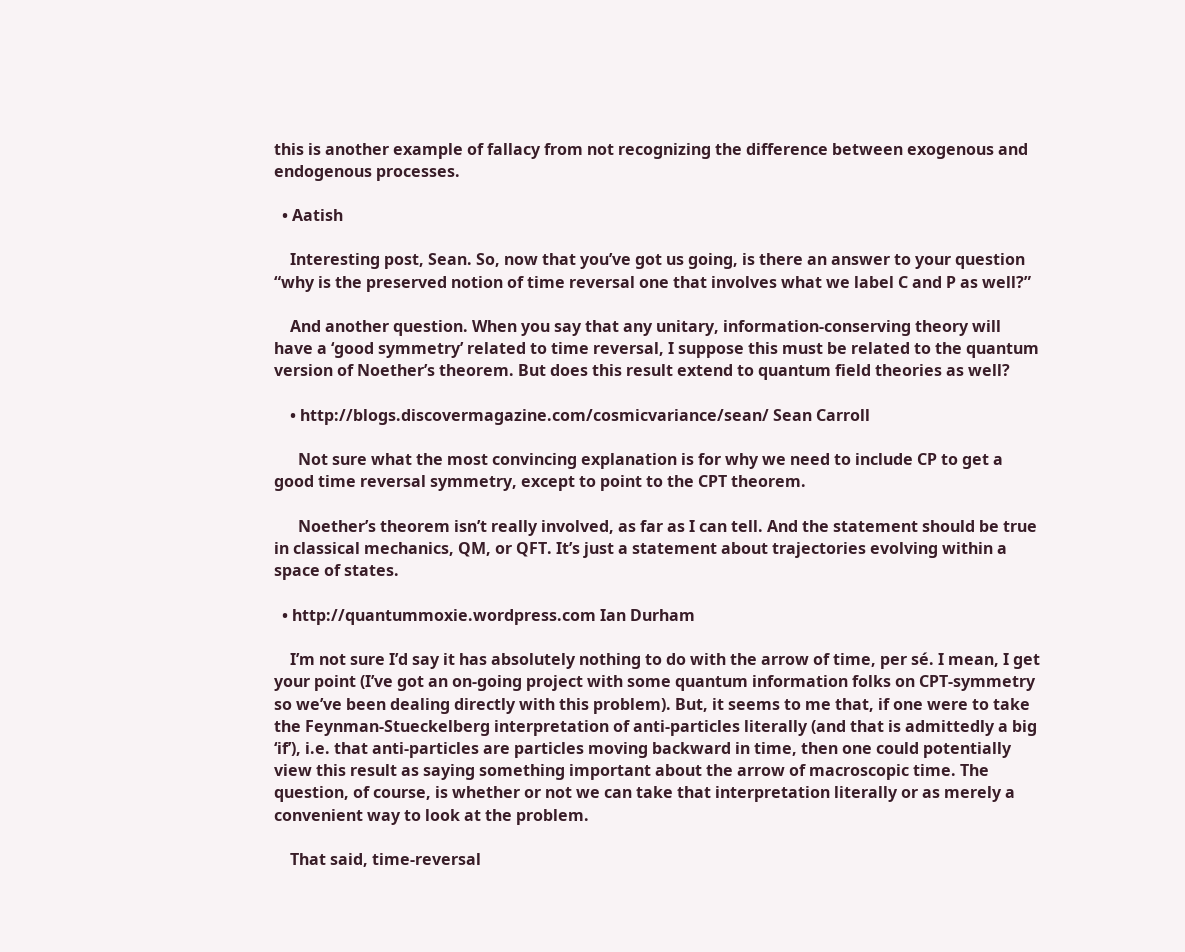this is another example of fallacy from not recognizing the difference between exogenous and endogenous processes.

  • Aatish

    Interesting post, Sean. So, now that you’ve got us going, is there an answer to your question “why is the preserved notion of time reversal one that involves what we label C and P as well?”

    And another question. When you say that any unitary, information-conserving theory will have a ‘good symmetry’ related to time reversal, I suppose this must be related to the quantum version of Noether’s theorem. But does this result extend to quantum field theories as well?

    • http://blogs.discovermagazine.com/cosmicvariance/sean/ Sean Carroll

      Not sure what the most convincing explanation is for why we need to include CP to get a good time reversal symmetry, except to point to the CPT theorem.

      Noether’s theorem isn’t really involved, as far as I can tell. And the statement should be true in classical mechanics, QM, or QFT. It’s just a statement about trajectories evolving within a space of states.

  • http://quantummoxie.wordpress.com Ian Durham

    I’m not sure I’d say it has absolutely nothing to do with the arrow of time, per sé. I mean, I get your point (I’ve got an on-going project with some quantum information folks on CPT-symmetry so we’ve been dealing directly with this problem). But, it seems to me that, if one were to take the Feynman-Stueckelberg interpretation of anti-particles literally (and that is admittedly a big ‘if’), i.e. that anti-particles are particles moving backward in time, then one could potentially view this result as saying something important about the arrow of macroscopic time. The question, of course, is whether or not we can take that interpretation literally or as merely a convenient way to look at the problem.

    That said, time-reversal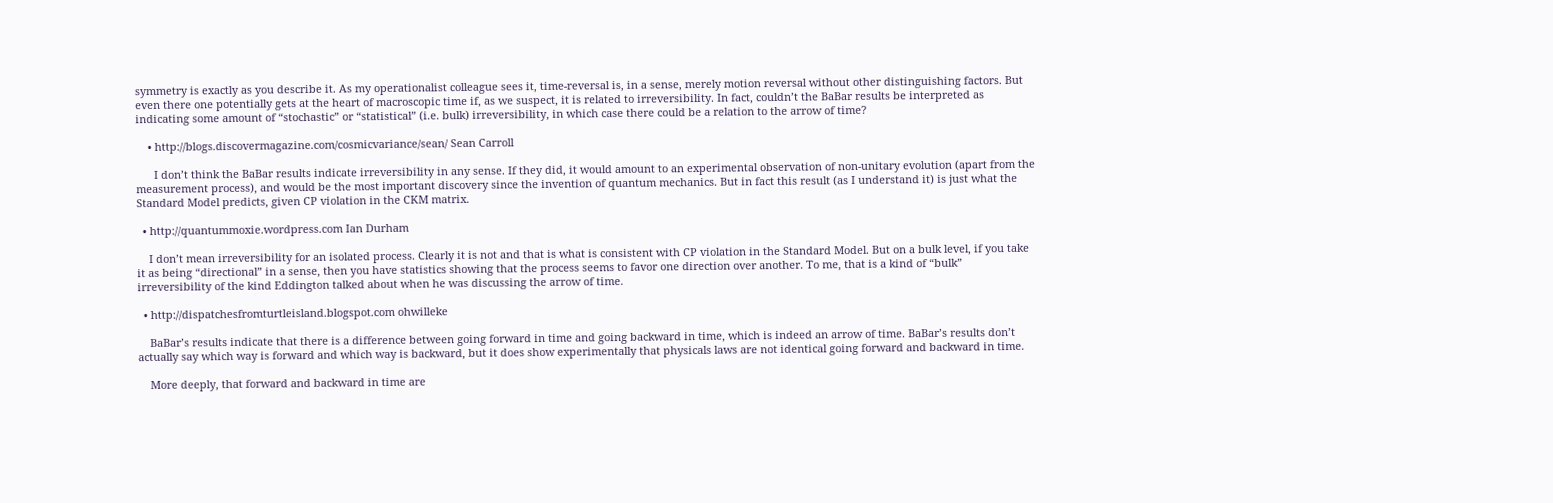symmetry is exactly as you describe it. As my operationalist colleague sees it, time-reversal is, in a sense, merely motion reversal without other distinguishing factors. But even there one potentially gets at the heart of macroscopic time if, as we suspect, it is related to irreversibility. In fact, couldn’t the BaBar results be interpreted as indicating some amount of “stochastic” or “statistical” (i.e. bulk) irreversibility, in which case there could be a relation to the arrow of time?

    • http://blogs.discovermagazine.com/cosmicvariance/sean/ Sean Carroll

      I don’t think the BaBar results indicate irreversibility in any sense. If they did, it would amount to an experimental observation of non-unitary evolution (apart from the measurement process), and would be the most important discovery since the invention of quantum mechanics. But in fact this result (as I understand it) is just what the Standard Model predicts, given CP violation in the CKM matrix.

  • http://quantummoxie.wordpress.com Ian Durham

    I don’t mean irreversibility for an isolated process. Clearly it is not and that is what is consistent with CP violation in the Standard Model. But on a bulk level, if you take it as being “directional” in a sense, then you have statistics showing that the process seems to favor one direction over another. To me, that is a kind of “bulk” irreversibility of the kind Eddington talked about when he was discussing the arrow of time.

  • http://dispatchesfromturtleisland.blogspot.com ohwilleke

    BaBar’s results indicate that there is a difference between going forward in time and going backward in time, which is indeed an arrow of time. BaBar’s results don’t actually say which way is forward and which way is backward, but it does show experimentally that physicals laws are not identical going forward and backward in time.

    More deeply, that forward and backward in time are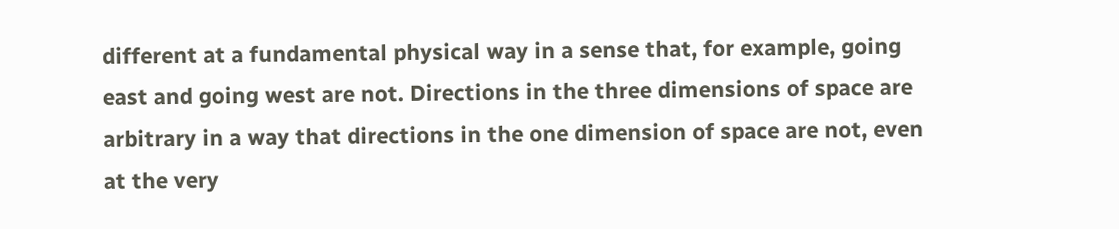different at a fundamental physical way in a sense that, for example, going east and going west are not. Directions in the three dimensions of space are arbitrary in a way that directions in the one dimension of space are not, even at the very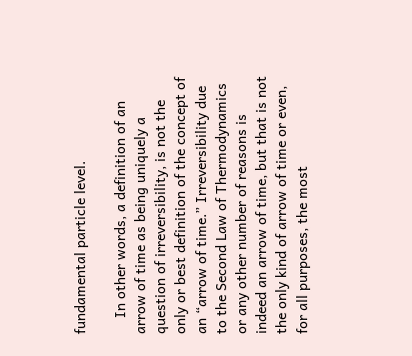fundamental particle level.

    In other words, a definition of an arrow of time as being uniquely a question of irreversibility, is not the only or best definition of the concept of an “arrow of time.” Irreversibility due to the Second Law of Thermodynamics or any other number of reasons is indeed an arrow of time, but that is not the only kind of arrow of time or even, for all purposes, the most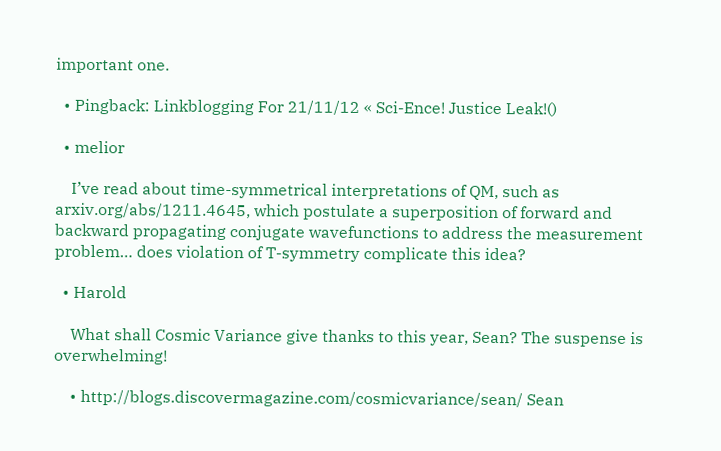important one.

  • Pingback: Linkblogging For 21/11/12 « Sci-Ence! Justice Leak!()

  • melior

    I’ve read about time-symmetrical interpretations of QM, such as arxiv.org/abs/1211.4645, which postulate a superposition of forward and backward propagating conjugate wavefunctions to address the measurement problem… does violation of T-symmetry complicate this idea?

  • Harold

    What shall Cosmic Variance give thanks to this year, Sean? The suspense is overwhelming!

    • http://blogs.discovermagazine.com/cosmicvariance/sean/ Sean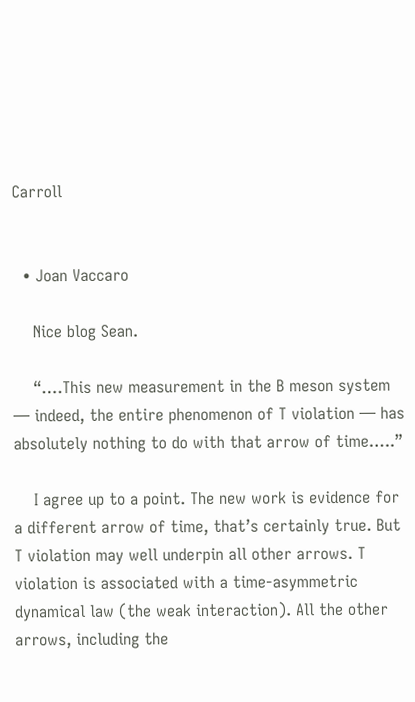Carroll


  • Joan Vaccaro

    Nice blog Sean.

    “….This new measurement in the B meson system — indeed, the entire phenomenon of T violation — has absolutely nothing to do with that arrow of time…..”

    I agree up to a point. The new work is evidence for a different arrow of time, that’s certainly true. But T violation may well underpin all other arrows. T violation is associated with a time-asymmetric dynamical law (the weak interaction). All the other arrows, including the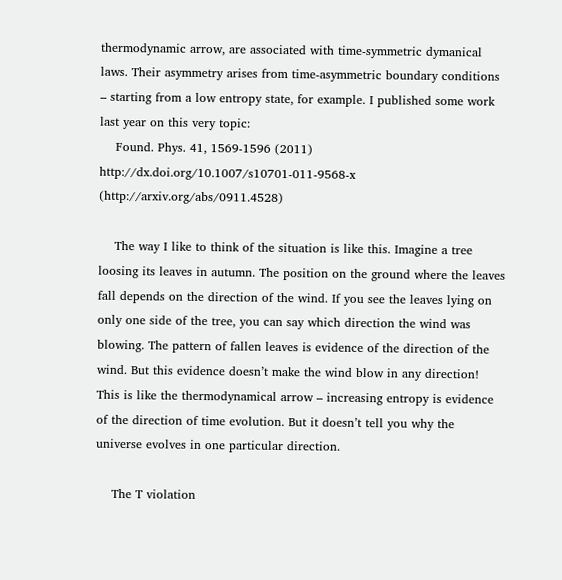thermodynamic arrow, are associated with time-symmetric dymanical laws. Their asymmetry arises from time-asymmetric boundary conditions – starting from a low entropy state, for example. I published some work last year on this very topic:
    Found. Phys. 41, 1569-1596 (2011) http://dx.doi.org/10.1007/s10701-011-9568-x (http://arxiv.org/abs/0911.4528)

    The way I like to think of the situation is like this. Imagine a tree loosing its leaves in autumn. The position on the ground where the leaves fall depends on the direction of the wind. If you see the leaves lying on only one side of the tree, you can say which direction the wind was blowing. The pattern of fallen leaves is evidence of the direction of the wind. But this evidence doesn’t make the wind blow in any direction! This is like the thermodynamical arrow – increasing entropy is evidence of the direction of time evolution. But it doesn’t tell you why the universe evolves in one particular direction.

    The T violation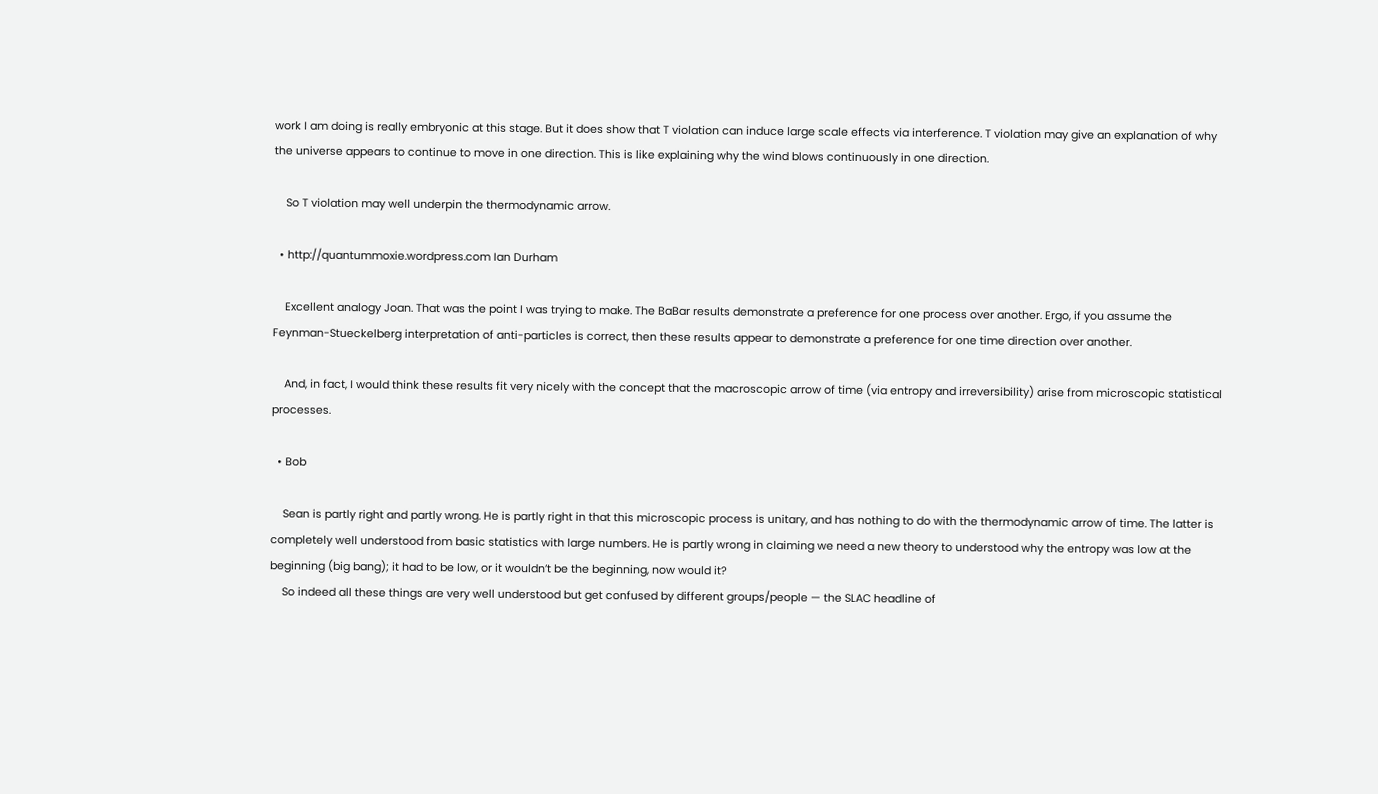work I am doing is really embryonic at this stage. But it does show that T violation can induce large scale effects via interference. T violation may give an explanation of why the universe appears to continue to move in one direction. This is like explaining why the wind blows continuously in one direction.

    So T violation may well underpin the thermodynamic arrow.

  • http://quantummoxie.wordpress.com Ian Durham

    Excellent analogy Joan. That was the point I was trying to make. The BaBar results demonstrate a preference for one process over another. Ergo, if you assume the Feynman-Stueckelberg interpretation of anti-particles is correct, then these results appear to demonstrate a preference for one time direction over another.

    And, in fact, I would think these results fit very nicely with the concept that the macroscopic arrow of time (via entropy and irreversibility) arise from microscopic statistical processes.

  • Bob

    Sean is partly right and partly wrong. He is partly right in that this microscopic process is unitary, and has nothing to do with the thermodynamic arrow of time. The latter is completely well understood from basic statistics with large numbers. He is partly wrong in claiming we need a new theory to understood why the entropy was low at the beginning (big bang); it had to be low, or it wouldn’t be the beginning, now would it?
    So indeed all these things are very well understood but get confused by different groups/people — the SLAC headline of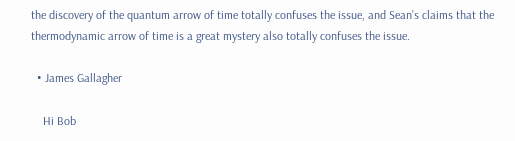the discovery of the quantum arrow of time totally confuses the issue, and Sean’s claims that the thermodynamic arrow of time is a great mystery also totally confuses the issue.

  • James Gallagher

    Hi Bob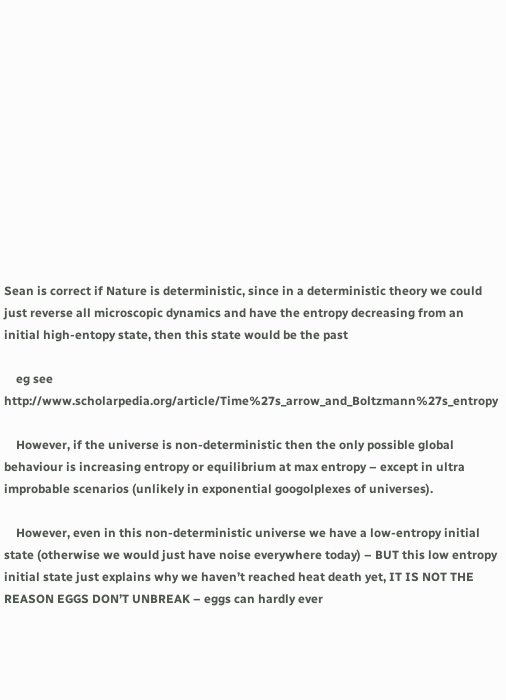Sean is correct if Nature is deterministic, since in a deterministic theory we could just reverse all microscopic dynamics and have the entropy decreasing from an initial high-entopy state, then this state would be the past

    eg see http://www.scholarpedia.org/article/Time%27s_arrow_and_Boltzmann%27s_entropy

    However, if the universe is non-deterministic then the only possible global behaviour is increasing entropy or equilibrium at max entropy – except in ultra improbable scenarios (unlikely in exponential googolplexes of universes).

    However, even in this non-deterministic universe we have a low-entropy initial state (otherwise we would just have noise everywhere today) – BUT this low entropy initial state just explains why we haven’t reached heat death yet, IT IS NOT THE REASON EGGS DON’T UNBREAK – eggs can hardly ever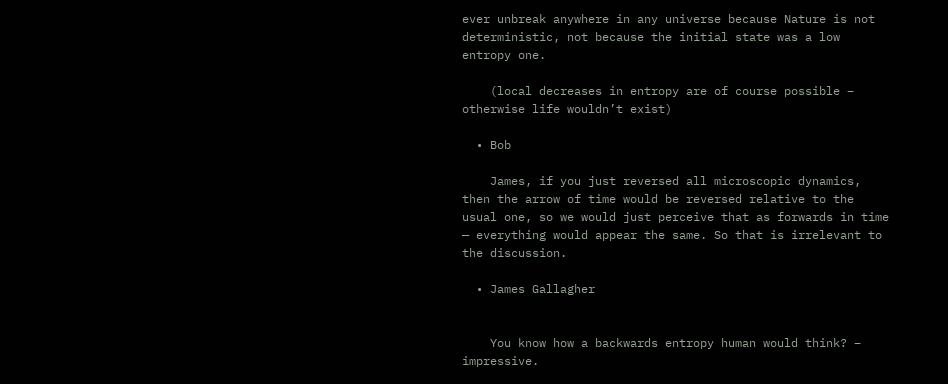ever unbreak anywhere in any universe because Nature is not deterministic, not because the initial state was a low entropy one.

    (local decreases in entropy are of course possible – otherwise life wouldn’t exist)

  • Bob

    James, if you just reversed all microscopic dynamics, then the arrow of time would be reversed relative to the usual one, so we would just perceive that as forwards in time — everything would appear the same. So that is irrelevant to the discussion.

  • James Gallagher


    You know how a backwards entropy human would think? – impressive.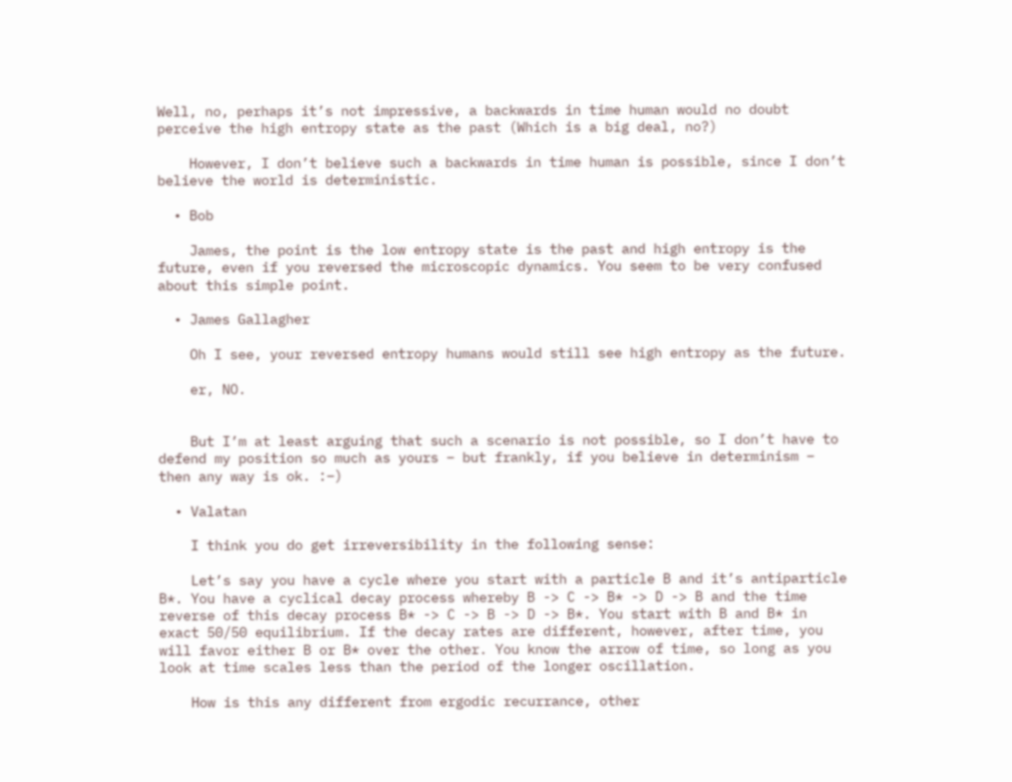Well, no, perhaps it’s not impressive, a backwards in time human would no doubt perceive the high entropy state as the past (Which is a big deal, no?)

    However, I don’t believe such a backwards in time human is possible, since I don’t believe the world is deterministic.

  • Bob

    James, the point is the low entropy state is the past and high entropy is the future, even if you reversed the microscopic dynamics. You seem to be very confused about this simple point.

  • James Gallagher

    Oh I see, your reversed entropy humans would still see high entropy as the future.

    er, NO.


    But I’m at least arguing that such a scenario is not possible, so I don’t have to defend my position so much as yours – but frankly, if you believe in determinism – then any way is ok. :–)

  • Valatan

    I think you do get irreversibility in the following sense:

    Let’s say you have a cycle where you start with a particle B and it’s antiparticle B*. You have a cyclical decay process whereby B -> C -> B* -> D -> B and the time reverse of this decay process B* -> C -> B -> D -> B*. You start with B and B* in exact 50/50 equilibrium. If the decay rates are different, however, after time, you will favor either B or B* over the other. You know the arrow of time, so long as you look at time scales less than the period of the longer oscillation.

    How is this any different from ergodic recurrance, other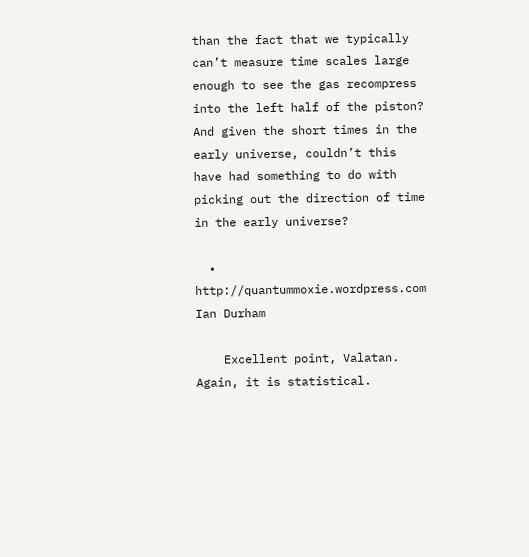than the fact that we typically can’t measure time scales large enough to see the gas recompress into the left half of the piston? And given the short times in the early universe, couldn’t this have had something to do with picking out the direction of time in the early universe?

  • http://quantummoxie.wordpress.com Ian Durham

    Excellent point, Valatan. Again, it is statistical.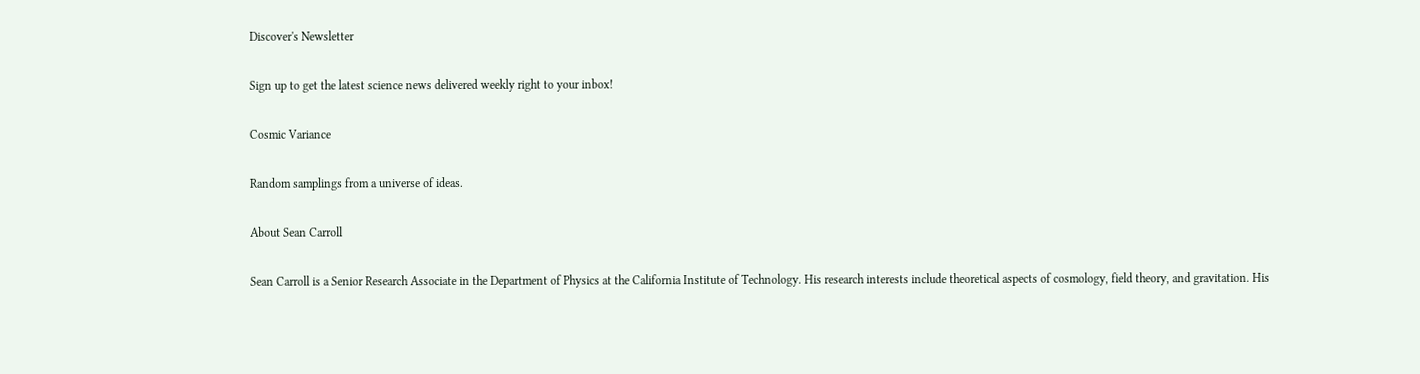Discover's Newsletter

Sign up to get the latest science news delivered weekly right to your inbox!

Cosmic Variance

Random samplings from a universe of ideas.

About Sean Carroll

Sean Carroll is a Senior Research Associate in the Department of Physics at the California Institute of Technology. His research interests include theoretical aspects of cosmology, field theory, and gravitation. His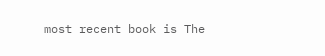most recent book is The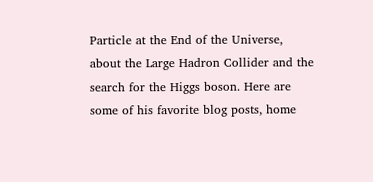Particle at the End of the Universe, about the Large Hadron Collider and the search for the Higgs boson. Here are some of his favorite blog posts, home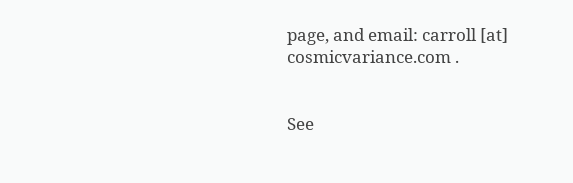page, and email: carroll [at] cosmicvariance.com .


See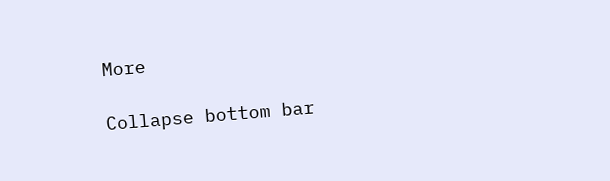More

Collapse bottom bar